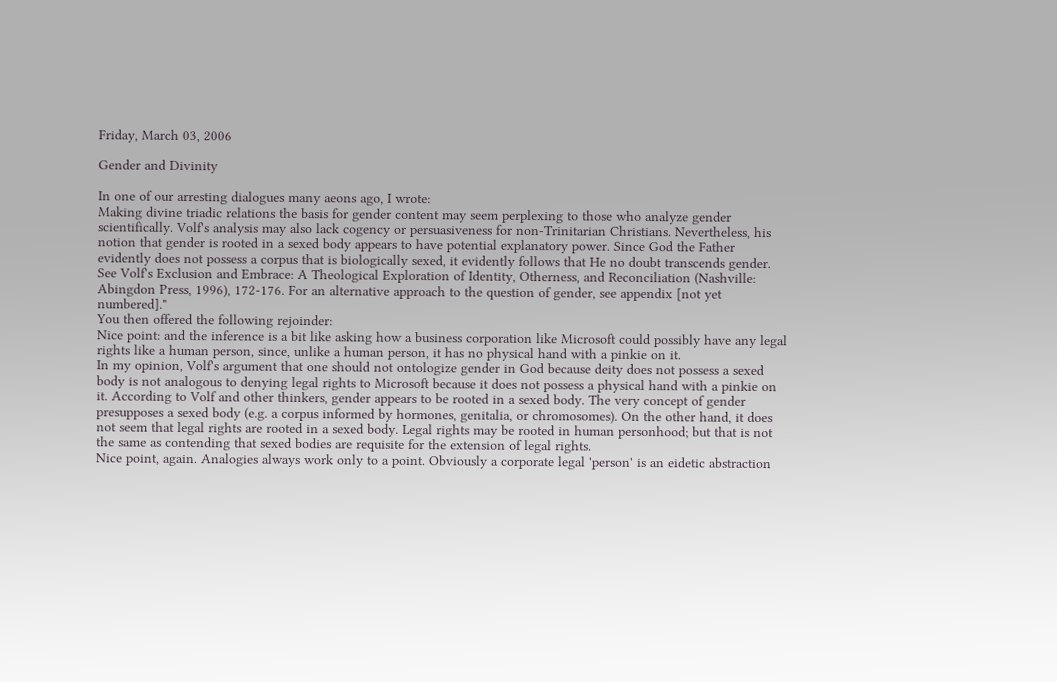Friday, March 03, 2006

Gender and Divinity

In one of our arresting dialogues many aeons ago, I wrote:
Making divine triadic relations the basis for gender content may seem perplexing to those who analyze gender scientifically. Volf's analysis may also lack cogency or persuasiveness for non-Trinitarian Christians. Nevertheless, his notion that gender is rooted in a sexed body appears to have potential explanatory power. Since God the Father evidently does not possess a corpus that is biologically sexed, it evidently follows that He no doubt transcends gender. See Volf's Exclusion and Embrace: A Theological Exploration of Identity, Otherness, and Reconciliation (Nashville: Abingdon Press, 1996), 172-176. For an alternative approach to the question of gender, see appendix [not yet numbered]."
You then offered the following rejoinder:
Nice point: and the inference is a bit like asking how a business corporation like Microsoft could possibly have any legal rights like a human person, since, unlike a human person, it has no physical hand with a pinkie on it.
In my opinion, Volf's argument that one should not ontologize gender in God because deity does not possess a sexed body is not analogous to denying legal rights to Microsoft because it does not possess a physical hand with a pinkie on it. According to Volf and other thinkers, gender appears to be rooted in a sexed body. The very concept of gender presupposes a sexed body (e.g. a corpus informed by hormones, genitalia, or chromosomes). On the other hand, it does not seem that legal rights are rooted in a sexed body. Legal rights may be rooted in human personhood; but that is not the same as contending that sexed bodies are requisite for the extension of legal rights.
Nice point, again. Analogies always work only to a point. Obviously a corporate legal 'person' is an eidetic abstraction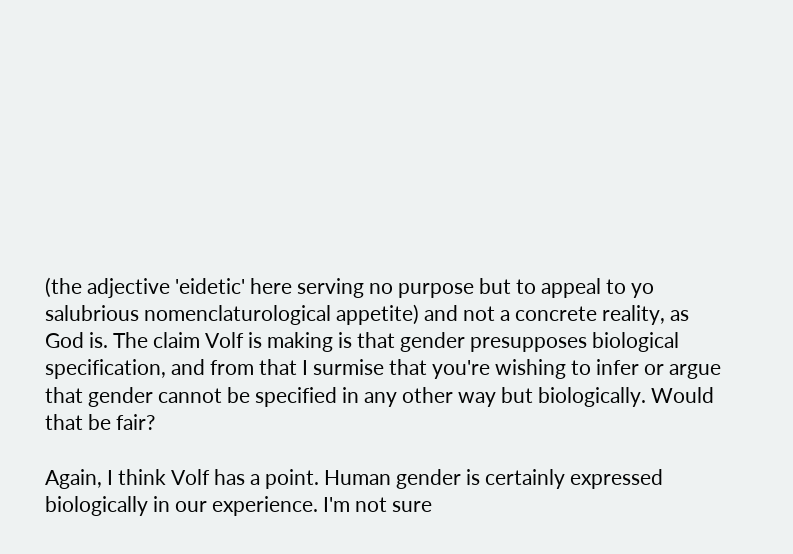(the adjective 'eidetic' here serving no purpose but to appeal to yo salubrious nomenclaturological appetite) and not a concrete reality, as God is. The claim Volf is making is that gender presupposes biological specification, and from that I surmise that you're wishing to infer or argue that gender cannot be specified in any other way but biologically. Would that be fair?

Again, I think Volf has a point. Human gender is certainly expressed biologically in our experience. I'm not sure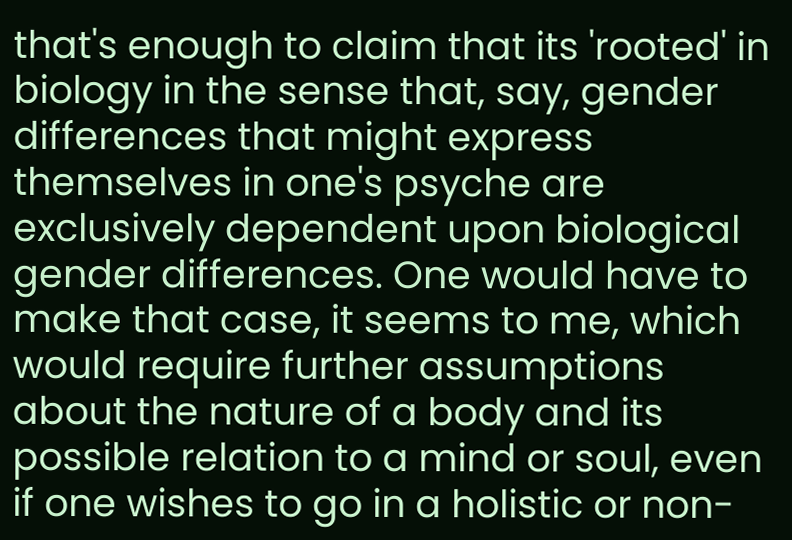that's enough to claim that its 'rooted' in biology in the sense that, say, gender differences that might express themselves in one's psyche are exclusively dependent upon biological gender differences. One would have to make that case, it seems to me, which would require further assumptions about the nature of a body and its possible relation to a mind or soul, even if one wishes to go in a holistic or non-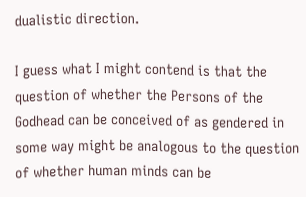dualistic direction.

I guess what I might contend is that the question of whether the Persons of the Godhead can be conceived of as gendered in some way might be analogous to the question of whether human minds can be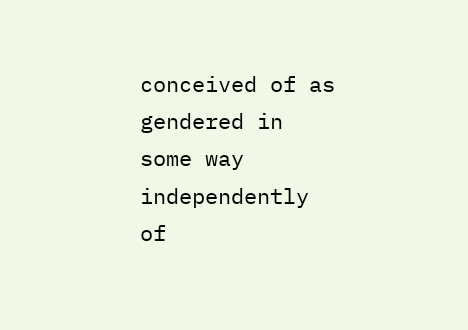conceived of as gendered in some way independently of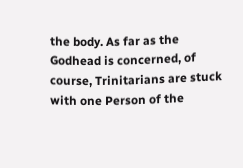the body. As far as the Godhead is concerned, of course, Trinitarians are stuck with one Person of the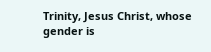Trinity, Jesus Christ, whose gender is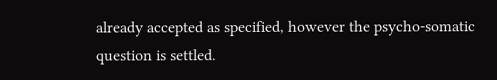already accepted as specified, however the psycho-somatic question is settled.